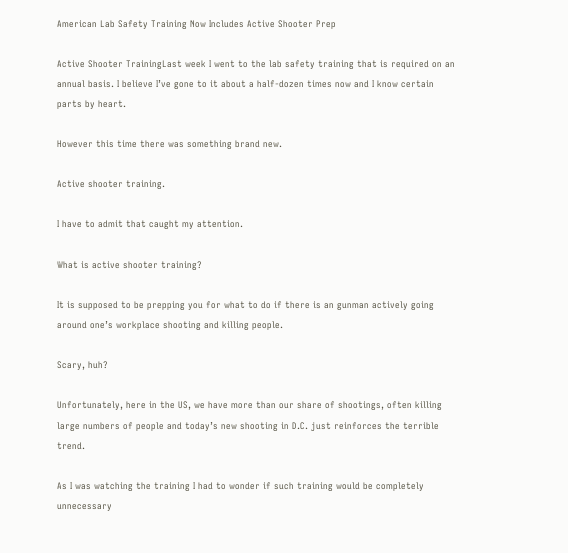American Lab Safety Training Now Includes Active Shooter Prep

Active Shooter TrainingLast week I went to the lab safety training that is required on an annual basis. I believe I’ve gone to it about a half-dozen times now and I know certain parts by heart.

However this time there was something brand new.

Active shooter training.

I have to admit that caught my attention.

What is active shooter training?

It is supposed to be prepping you for what to do if there is an gunman actively going around one’s workplace shooting and killing people.

Scary, huh?

Unfortunately, here in the US, we have more than our share of shootings, often killing large numbers of people and today’s new shooting in D.C. just reinforces the terrible trend.

As I was watching the training I had to wonder if such training would be completely unnecessary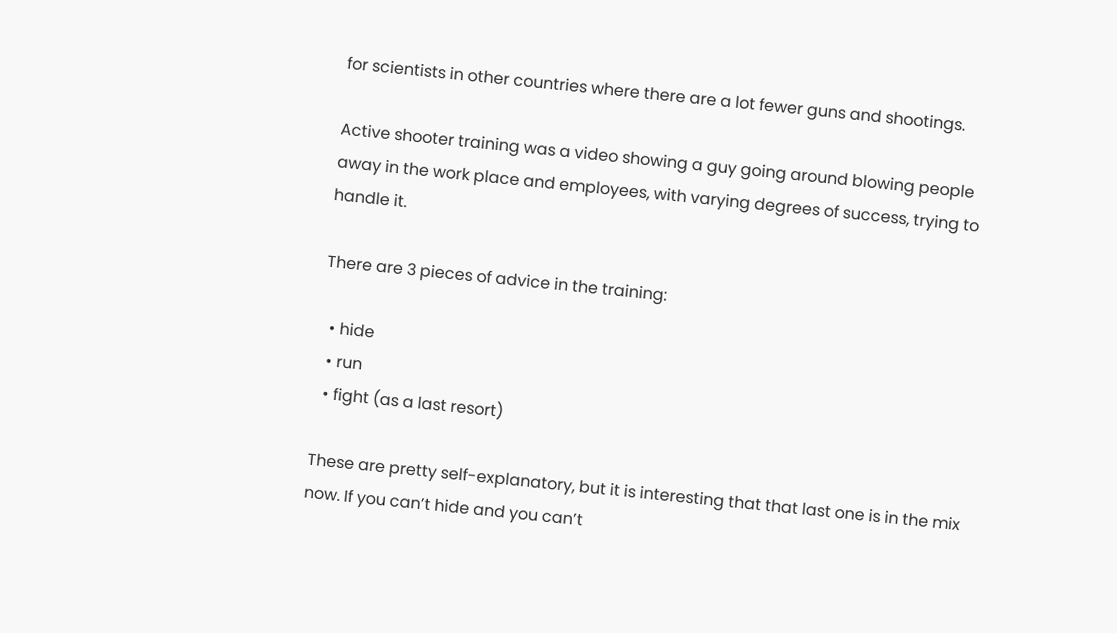for scientists in other countries where there are a lot fewer guns and shootings.

Active shooter training was a video showing a guy going around blowing people away in the work place and employees, with varying degrees of success, trying to handle it.

There are 3 pieces of advice in the training:

  • hide
  • run
  • fight (as a last resort)

These are pretty self-explanatory, but it is interesting that that last one is in the mix now. If you can’t hide and you can’t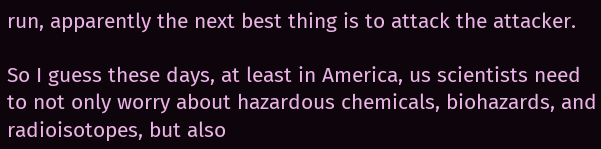run, apparently the next best thing is to attack the attacker.

So I guess these days, at least in America, us scientists need to not only worry about hazardous chemicals, biohazards, and radioisotopes, but also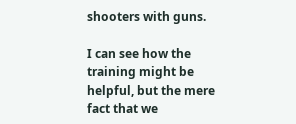shooters with guns.

I can see how the training might be helpful, but the mere fact that we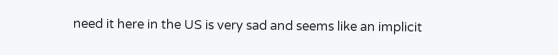need it here in the US is very sad and seems like an implicit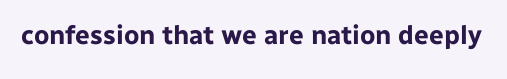confession that we are nation deeply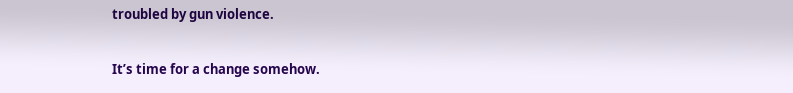troubled by gun violence.

It’s time for a change somehow.